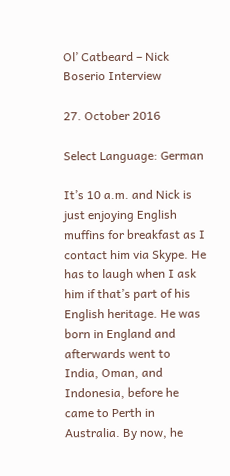Ol’ Catbeard – Nick Boserio Interview

27. October 2016

Select Language: German

It’s 10 a.m. and Nick is just enjoying English muffins for breakfast as I contact him via Skype. He has to laugh when I ask him if that’s part of his English heritage. He was born in England and afterwards went to India, Oman, and Indonesia, before he came to Perth in Australia. By now, he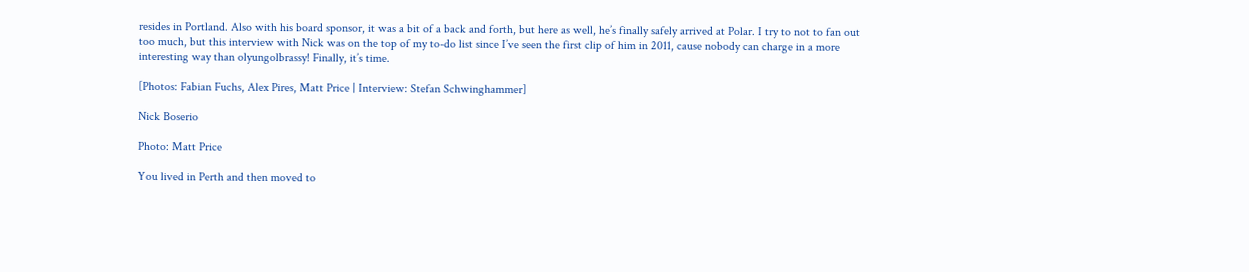resides in Portland. Also with his board sponsor, it was a bit of a back and forth, but here as well, he’s finally safely arrived at Polar. I try to not to fan out too much, but this interview with Nick was on the top of my to-do list since I’ve seen the first clip of him in 2011, cause nobody can charge in a more interesting way than olyungolbrassy! Finally, it’s time.

[Photos: Fabian Fuchs, Alex Pires, Matt Price | Interview: Stefan Schwinghammer]

Nick Boserio

Photo: Matt Price

You lived in Perth and then moved to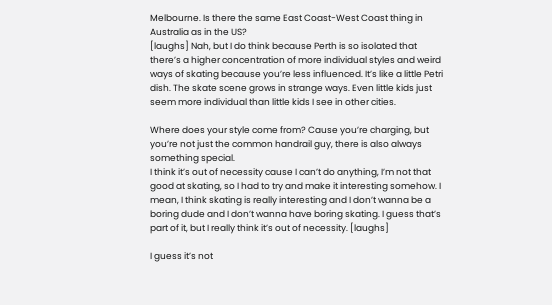Melbourne. Is there the same East Coast-West Coast thing in Australia as in the US?
[laughs] Nah, but I do think because Perth is so isolated that there’s a higher concentration of more individual styles and weird ways of skating because you’re less influenced. It’s like a little Petri dish. The skate scene grows in strange ways. Even little kids just seem more individual than little kids I see in other cities.

Where does your style come from? Cause you’re charging, but you’re not just the common handrail guy, there is also always something special.
I think it’s out of necessity cause I can’t do anything, I’m not that good at skating, so I had to try and make it interesting somehow. I mean, I think skating is really interesting and I don’t wanna be a boring dude and I don’t wanna have boring skating. I guess that’s part of it, but I really think it’s out of necessity. [laughs]

I guess it’s not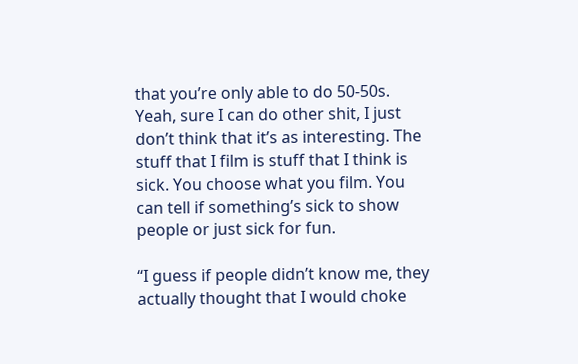that you’re only able to do 50-50s.
Yeah, sure I can do other shit, I just don’t think that it’s as interesting. The stuff that I film is stuff that I think is sick. You choose what you film. You can tell if something’s sick to show people or just sick for fun.

“I guess if people didn’t know me, they actually thought that I would choke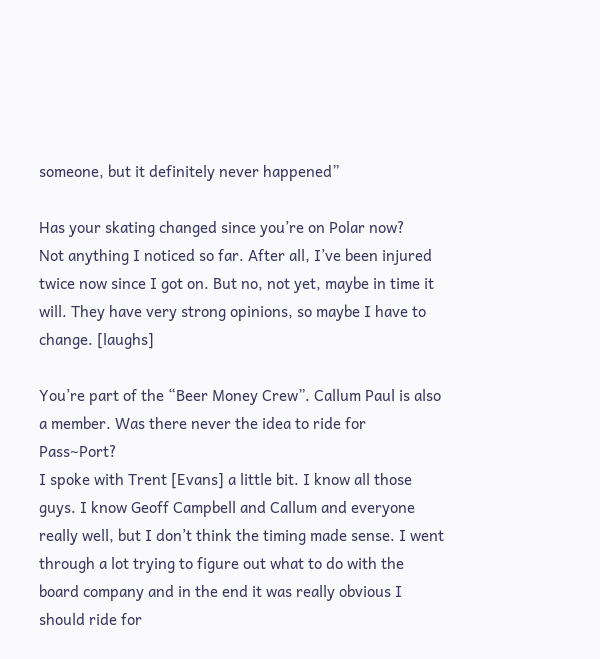someone, but it definitely never happened”

Has your skating changed since you’re on Polar now?
Not anything I noticed so far. After all, I’ve been injured twice now since I got on. But no, not yet, maybe in time it will. They have very strong opinions, so maybe I have to change. [laughs]

You’re part of the “Beer Money Crew”. Callum Paul is also a member. Was there never the idea to ride for Pass~Port?
I spoke with Trent [Evans] a little bit. I know all those guys. I know Geoff Campbell and Callum and everyone really well, but I don’t think the timing made sense. I went through a lot trying to figure out what to do with the board company and in the end it was really obvious I should ride for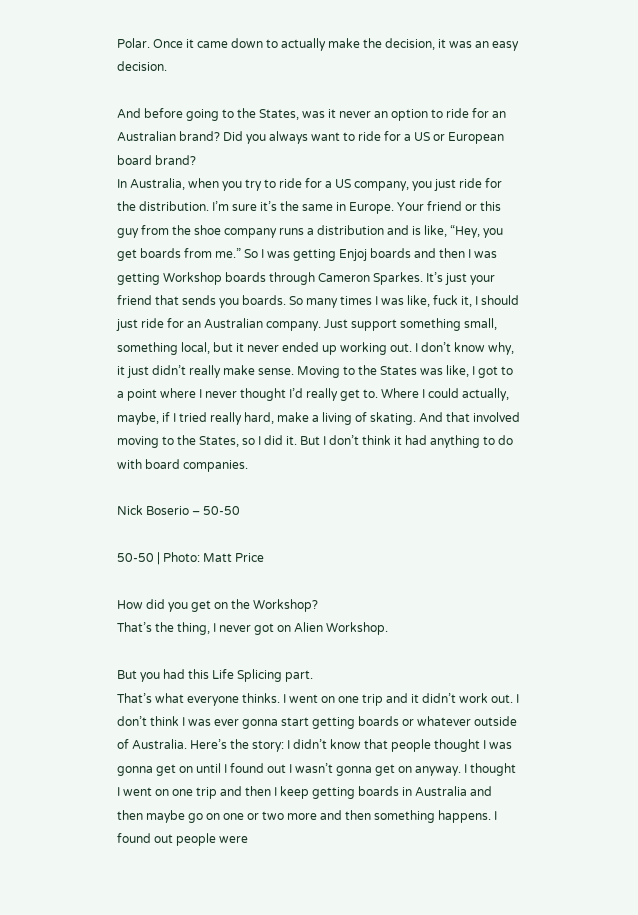Polar. Once it came down to actually make the decision, it was an easy decision.

And before going to the States, was it never an option to ride for an Australian brand? Did you always want to ride for a US or European board brand?
In Australia, when you try to ride for a US company, you just ride for the distribution. I’m sure it’s the same in Europe. Your friend or this guy from the shoe company runs a distribution and is like, “Hey, you get boards from me.” So I was getting Enjoj boards and then I was getting Workshop boards through Cameron Sparkes. It’s just your friend that sends you boards. So many times I was like, fuck it, I should just ride for an Australian company. Just support something small, something local, but it never ended up working out. I don’t know why, it just didn’t really make sense. Moving to the States was like, I got to a point where I never thought I’d really get to. Where I could actually, maybe, if I tried really hard, make a living of skating. And that involved moving to the States, so I did it. But I don’t think it had anything to do with board companies.

Nick Boserio – 50-50

50-50 | Photo: Matt Price

How did you get on the Workshop?
That’s the thing, I never got on Alien Workshop.

But you had this Life Splicing part.
That’s what everyone thinks. I went on one trip and it didn’t work out. I don’t think I was ever gonna start getting boards or whatever outside of Australia. Here’s the story: I didn’t know that people thought I was gonna get on until I found out I wasn’t gonna get on anyway. I thought I went on one trip and then I keep getting boards in Australia and then maybe go on one or two more and then something happens. I found out people were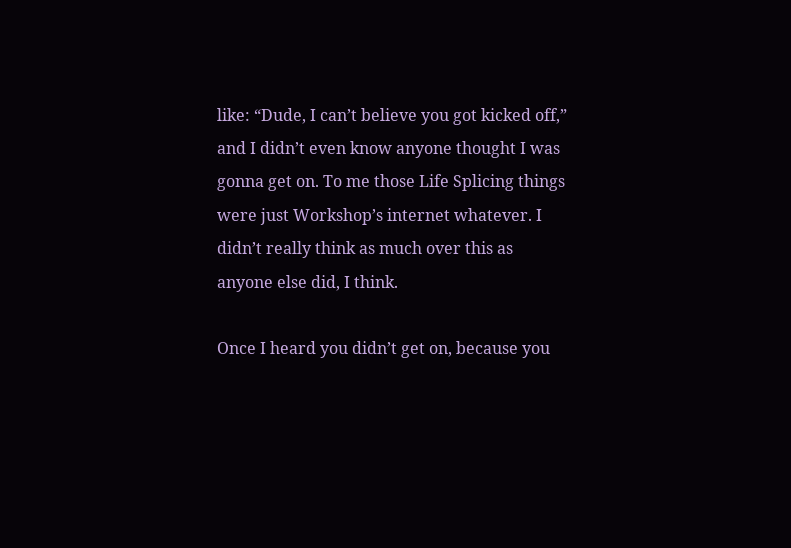like: “Dude, I can’t believe you got kicked off,” and I didn’t even know anyone thought I was gonna get on. To me those Life Splicing things were just Workshop’s internet whatever. I didn’t really think as much over this as anyone else did, I think.

Once I heard you didn’t get on, because you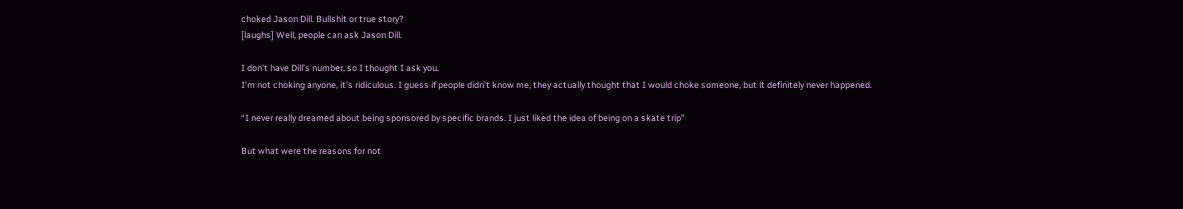choked Jason Dill. Bullshit or true story?
[laughs] Well, people can ask Jason Dill.

I don’t have Dill’s number, so I thought I ask you.
I’m not choking anyone, it’s ridiculous. I guess if people didn’t know me, they actually thought that I would choke someone, but it definitely never happened.

“I never really dreamed about being sponsored by specific brands. I just liked the idea of being on a skate trip”

But what were the reasons for not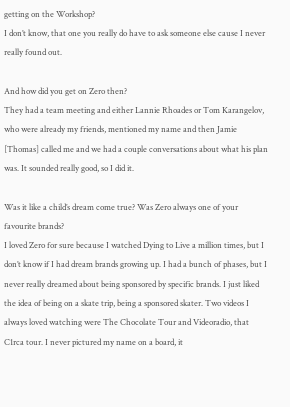getting on the Workshop?
I don’t know, that one you really do have to ask someone else cause I never really found out.

And how did you get on Zero then?
They had a team meeting and either Lannie Rhoades or Tom Karangelov, who were already my friends, mentioned my name and then Jamie [Thomas] called me and we had a couple conversations about what his plan was. It sounded really good, so I did it.

Was it like a child’s dream come true? Was Zero always one of your favourite brands?
I loved Zero for sure because I watched Dying to Live a million times, but I don’t know if I had dream brands growing up. I had a bunch of phases, but I never really dreamed about being sponsored by specific brands. I just liked the idea of being on a skate trip, being a sponsored skater. Two videos I always loved watching were The Chocolate Tour and Videoradio, that C1rca tour. I never pictured my name on a board, it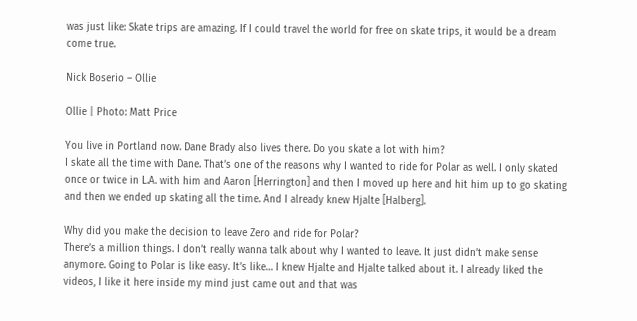was just like: Skate trips are amazing. If I could travel the world for free on skate trips, it would be a dream come true.

Nick Boserio – Ollie

Ollie | Photo: Matt Price

You live in Portland now. Dane Brady also lives there. Do you skate a lot with him?
I skate all the time with Dane. That’s one of the reasons why I wanted to ride for Polar as well. I only skated once or twice in L.A. with him and Aaron [Herrington] and then I moved up here and hit him up to go skating and then we ended up skating all the time. And I already knew Hjalte [Halberg].

Why did you make the decision to leave Zero and ride for Polar?
There’s a million things. I don’t really wanna talk about why I wanted to leave. It just didn’t make sense anymore. Going to Polar is like easy. It’s like… I knew Hjalte and Hjalte talked about it. I already liked the videos, I like it here inside my mind just came out and that was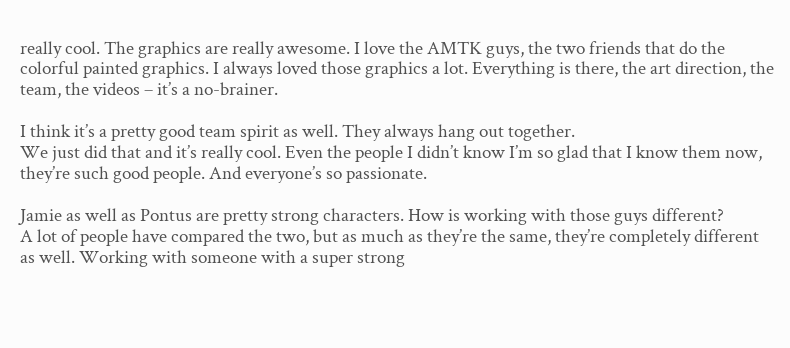really cool. The graphics are really awesome. I love the AMTK guys, the two friends that do the colorful painted graphics. I always loved those graphics a lot. Everything is there, the art direction, the team, the videos – it’s a no-brainer.

I think it’s a pretty good team spirit as well. They always hang out together.
We just did that and it’s really cool. Even the people I didn’t know I’m so glad that I know them now, they’re such good people. And everyone’s so passionate.

Jamie as well as Pontus are pretty strong characters. How is working with those guys different?
A lot of people have compared the two, but as much as they’re the same, they’re completely different as well. Working with someone with a super strong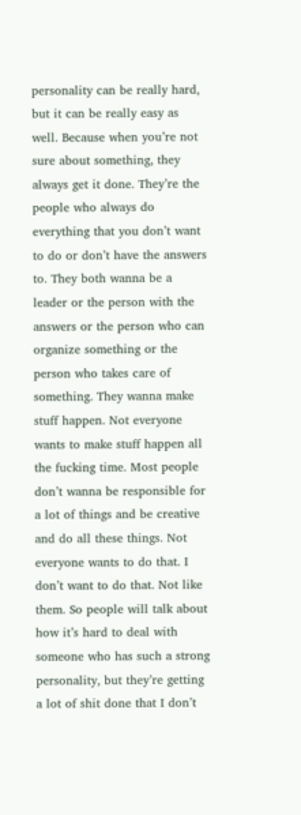personality can be really hard, but it can be really easy as well. Because when you’re not sure about something, they always get it done. They’re the people who always do everything that you don’t want to do or don’t have the answers to. They both wanna be a leader or the person with the answers or the person who can organize something or the person who takes care of something. They wanna make stuff happen. Not everyone wants to make stuff happen all the fucking time. Most people don’t wanna be responsible for a lot of things and be creative and do all these things. Not everyone wants to do that. I don’t want to do that. Not like them. So people will talk about how it’s hard to deal with someone who has such a strong personality, but they’re getting a lot of shit done that I don’t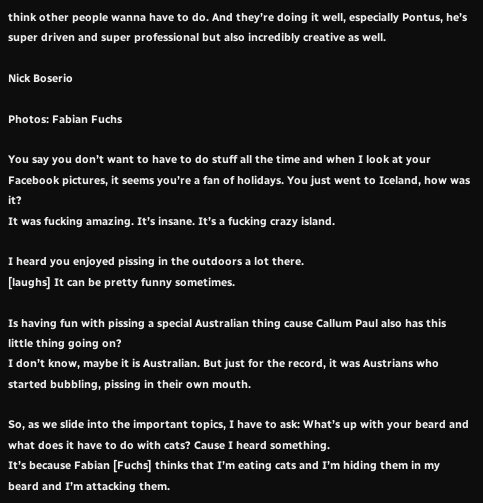think other people wanna have to do. And they’re doing it well, especially Pontus, he’s super driven and super professional but also incredibly creative as well.

Nick Boserio

Photos: Fabian Fuchs

You say you don’t want to have to do stuff all the time and when I look at your Facebook pictures, it seems you’re a fan of holidays. You just went to Iceland, how was it?
It was fucking amazing. It’s insane. It’s a fucking crazy island.

I heard you enjoyed pissing in the outdoors a lot there.
[laughs] It can be pretty funny sometimes.

Is having fun with pissing a special Australian thing cause Callum Paul also has this little thing going on?
I don’t know, maybe it is Australian. But just for the record, it was Austrians who started bubbling, pissing in their own mouth.

So, as we slide into the important topics, I have to ask: What’s up with your beard and what does it have to do with cats? Cause I heard something.
It’s because Fabian [Fuchs] thinks that I’m eating cats and I’m hiding them in my beard and I’m attacking them.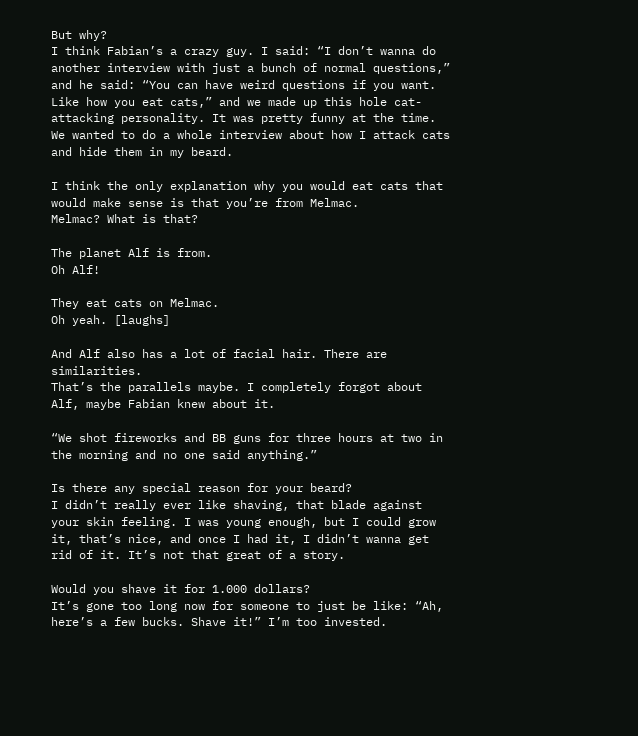But why?
I think Fabian’s a crazy guy. I said: “I don’t wanna do another interview with just a bunch of normal questions,” and he said: “You can have weird questions if you want. Like how you eat cats,” and we made up this hole cat-attacking personality. It was pretty funny at the time. We wanted to do a whole interview about how I attack cats and hide them in my beard.

I think the only explanation why you would eat cats that would make sense is that you’re from Melmac.
Melmac? What is that?

The planet Alf is from.
Oh Alf!

They eat cats on Melmac.
Oh yeah. [laughs]

And Alf also has a lot of facial hair. There are similarities.
That’s the parallels maybe. I completely forgot about Alf, maybe Fabian knew about it.

“We shot fireworks and BB guns for three hours at two in the morning and no one said anything.”

Is there any special reason for your beard?
I didn’t really ever like shaving, that blade against your skin feeling. I was young enough, but I could grow it, that’s nice, and once I had it, I didn’t wanna get rid of it. It’s not that great of a story.

Would you shave it for 1.000 dollars?
It’s gone too long now for someone to just be like: “Ah, here’s a few bucks. Shave it!” I’m too invested.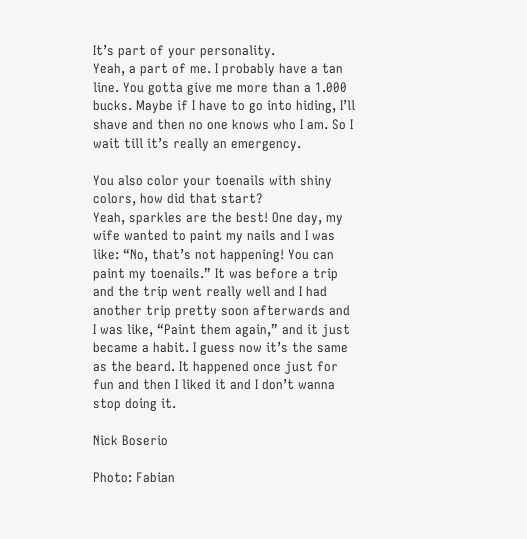It’s part of your personality.
Yeah, a part of me. I probably have a tan line. You gotta give me more than a 1.000 bucks. Maybe if I have to go into hiding, I’ll shave and then no one knows who I am. So I wait till it’s really an emergency.

You also color your toenails with shiny colors, how did that start?
Yeah, sparkles are the best! One day, my wife wanted to paint my nails and I was like: “No, that’s not happening! You can paint my toenails.” It was before a trip and the trip went really well and I had another trip pretty soon afterwards and I was like, “Paint them again,” and it just became a habit. I guess now it’s the same as the beard. It happened once just for fun and then I liked it and I don’t wanna stop doing it.

Nick Boserio

Photo: Fabian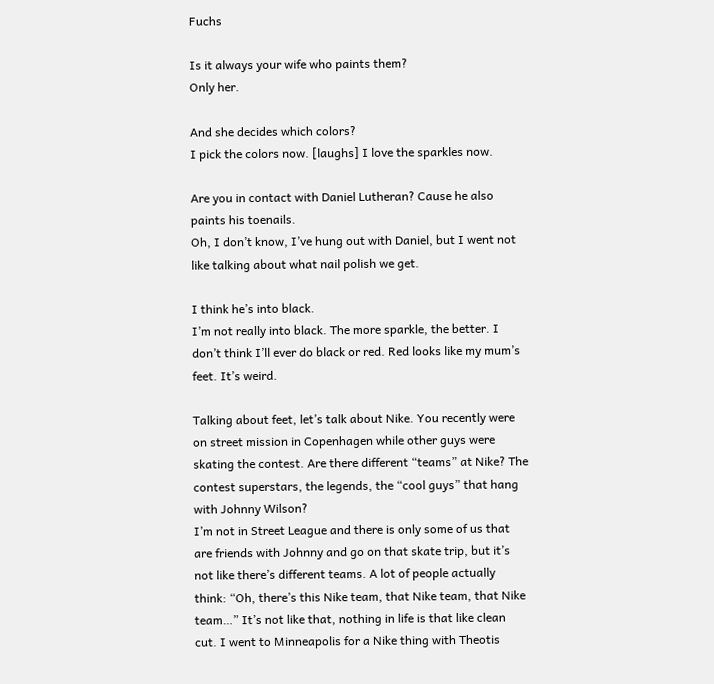Fuchs

Is it always your wife who paints them?
Only her.

And she decides which colors?
I pick the colors now. [laughs] I love the sparkles now.

Are you in contact with Daniel Lutheran? Cause he also paints his toenails.
Oh, I don’t know, I’ve hung out with Daniel, but I went not like talking about what nail polish we get.

I think he’s into black.
I’m not really into black. The more sparkle, the better. I don’t think I’ll ever do black or red. Red looks like my mum’s feet. It’s weird.

Talking about feet, let’s talk about Nike. You recently were on street mission in Copenhagen while other guys were skating the contest. Are there different “teams” at Nike? The contest superstars, the legends, the “cool guys” that hang with Johnny Wilson?
I’m not in Street League and there is only some of us that are friends with Johnny and go on that skate trip, but it’s not like there’s different teams. A lot of people actually think: “Oh, there’s this Nike team, that Nike team, that Nike team…” It’s not like that, nothing in life is that like clean cut. I went to Minneapolis for a Nike thing with Theotis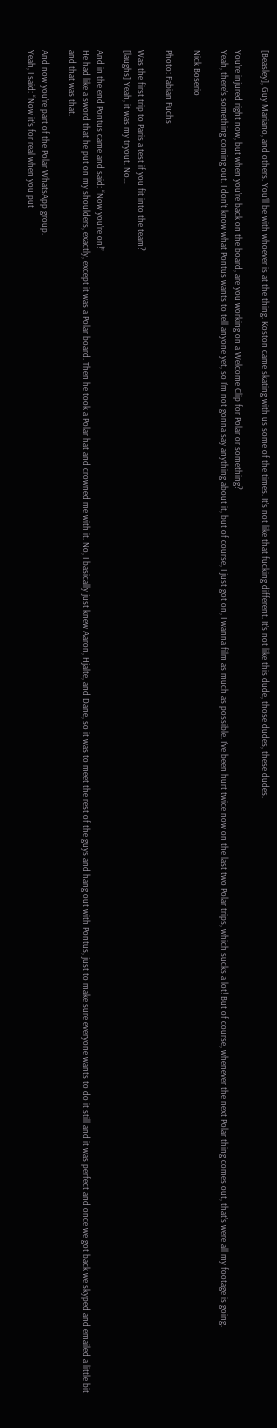[Beasley], Guy Mariano, and others. You’ll be with whoever is at the thing. Koston came skating with us some of the times. It’s not like that fucking different. It’s not like this dude, those dudes, these dudes.

You’re injured right now, but when you’re back on the board, are you working on a Welcome Clip for Polar or something?
Yeah, there’s something coming out. I don’t know what Pontus wants to tell anyone yet, so I’m not gonna say anything about it, but of course, I just got on, I wanna film as much as possible. I’ve been hurt twice now on the last two Polar trips, which sucks a lot! But of course, whenever the next Polar thing comes out, that’s were all my footage is going.

Nick Boserio

Photo: Fabian Fuchs

Was the first trip to Paris a test if you fit into the team?
[laughs] Yeah, it was my tryout. No…

And in the end Pontus came and said: “Now you’re on!”
He had like a sword that he put on my shoulders, exactly, except it was a Polar board. Then he took a Polar hat and crowned me with it. No, I basically just knew Aaron, Hjalte, and Dane, so it was to meet the rest of the guys and hang out with Pontus, just to make sure everyone wants to do it still and it was perfect and once we got back we skyped and emailed a little bit and that was that.

And now you’re part of the Polar WhatsApp group.
Yeah, I said: “Now it’s for real when you put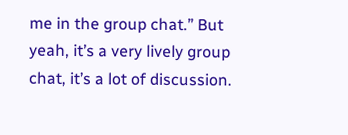me in the group chat.” But yeah, it’s a very lively group chat, it’s a lot of discussion.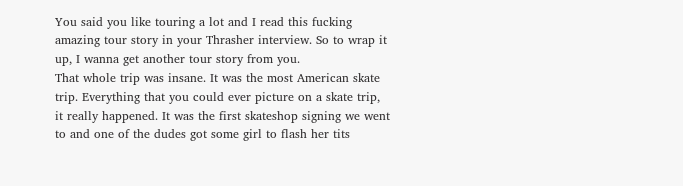You said you like touring a lot and I read this fucking amazing tour story in your Thrasher interview. So to wrap it up, I wanna get another tour story from you.
That whole trip was insane. It was the most American skate trip. Everything that you could ever picture on a skate trip, it really happened. It was the first skateshop signing we went to and one of the dudes got some girl to flash her tits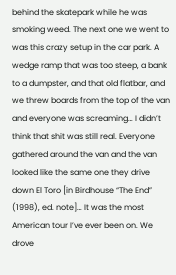behind the skatepark while he was smoking weed. The next one we went to was this crazy setup in the car park. A wedge ramp that was too steep, a bank to a dumpster, and that old flatbar, and we threw boards from the top of the van and everyone was screaming… I didn’t think that shit was still real. Everyone gathered around the van and the van looked like the same one they drive down El Toro [in Birdhouse “The End” (1998), ed. note]… It was the most American tour I’ve ever been on. We drove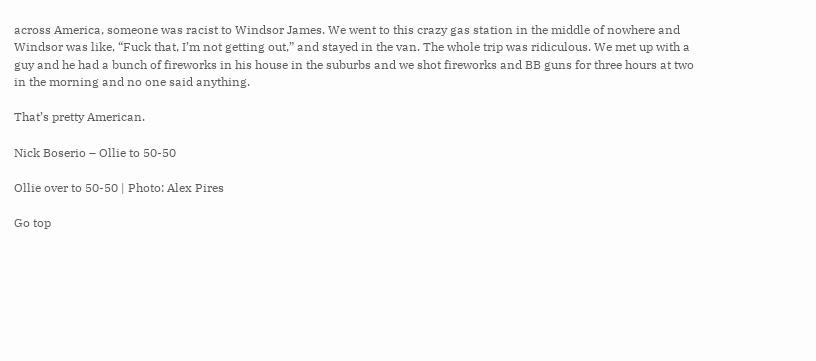across America, someone was racist to Windsor James. We went to this crazy gas station in the middle of nowhere and Windsor was like, “Fuck that, I’m not getting out,” and stayed in the van. The whole trip was ridiculous. We met up with a guy and he had a bunch of fireworks in his house in the suburbs and we shot fireworks and BB guns for three hours at two in the morning and no one said anything.

That’s pretty American.

Nick Boserio – Ollie to 50-50

Ollie over to 50-50 | Photo: Alex Pires

Go top